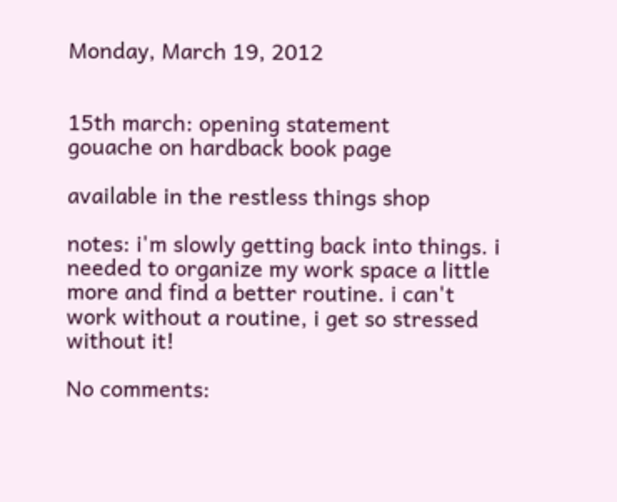Monday, March 19, 2012


15th march: opening statement
gouache on hardback book page

available in the restless things shop

notes: i'm slowly getting back into things. i needed to organize my work space a little more and find a better routine. i can't work without a routine, i get so stressed without it!

No comments: